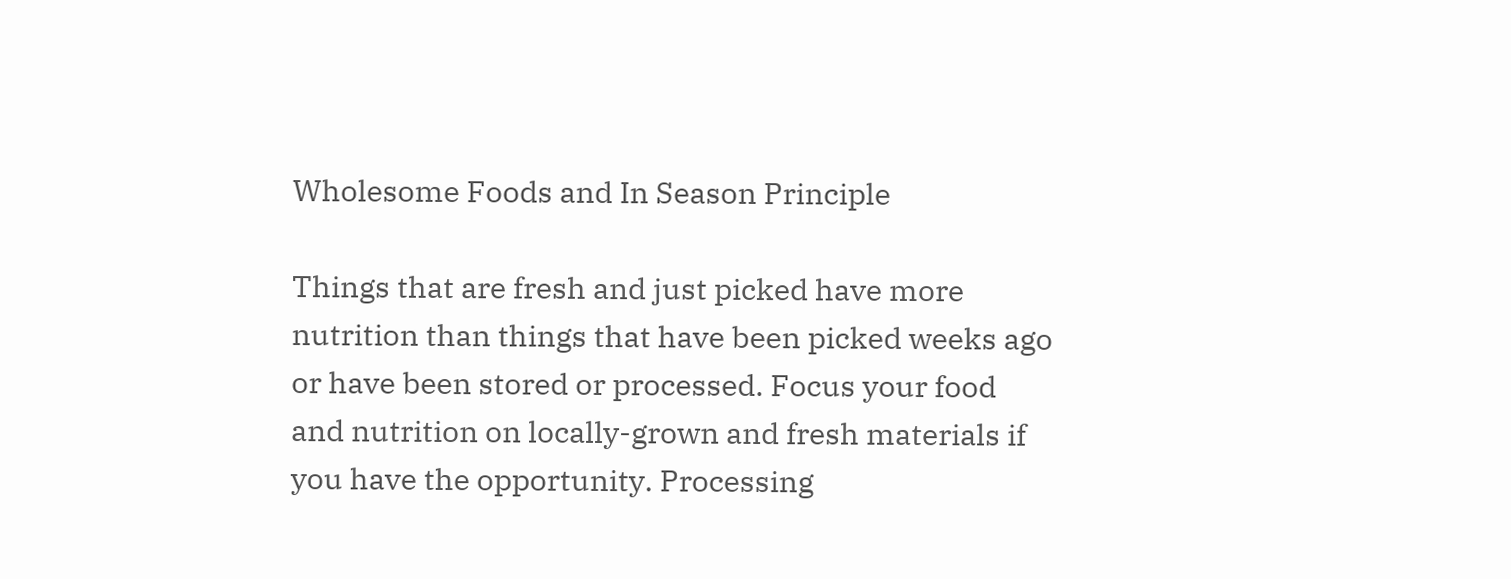Wholesome Foods and In Season Principle

Things that are fresh and just picked have more nutrition than things that have been picked weeks ago or have been stored or processed. Focus your food and nutrition on locally-grown and fresh materials if you have the opportunity. Processing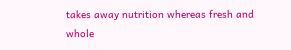takes away nutrition whereas fresh and whole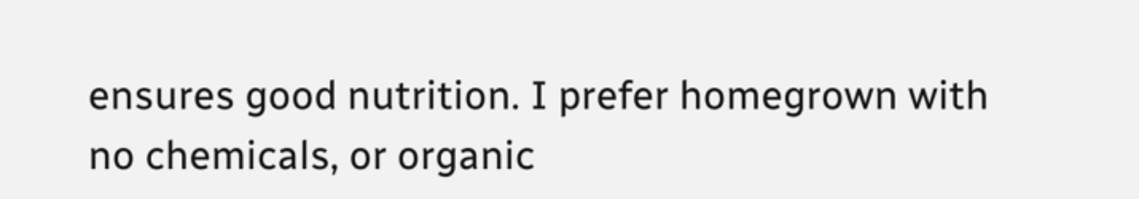ensures good nutrition. I prefer homegrown with no chemicals, or organic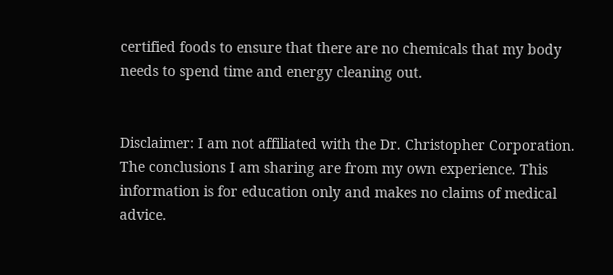certified foods to ensure that there are no chemicals that my body needs to spend time and energy cleaning out.


Disclaimer: I am not affiliated with the Dr. Christopher Corporation. The conclusions I am sharing are from my own experience. This information is for education only and makes no claims of medical advice.